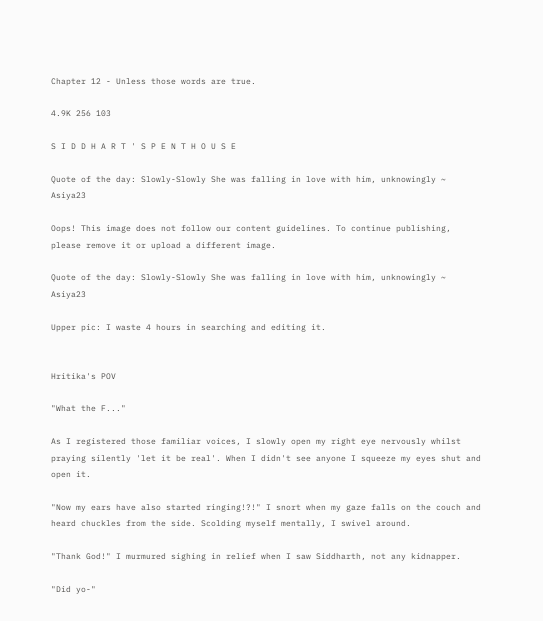Chapter 12 - Unless those words are true.

4.9K 256 103

S I D D H A R T ' S P E N T H O U S E

Quote of the day: Slowly-Slowly She was falling in love with him, unknowingly ~ Asiya23

Oops! This image does not follow our content guidelines. To continue publishing, please remove it or upload a different image.

Quote of the day: Slowly-Slowly She was falling in love with him, unknowingly ~ Asiya23

Upper pic: I waste 4 hours in searching and editing it.


Hritika's POV

"What the F..."

As I registered those familiar voices, I slowly open my right eye nervously whilst praying silently 'let it be real'. When I didn't see anyone I squeeze my eyes shut and open it.

"Now my ears have also started ringing!?!" I snort when my gaze falls on the couch and heard chuckles from the side. Scolding myself mentally, I swivel around.

"Thank God!" I murmured sighing in relief when I saw Siddharth, not any kidnapper.

"Did yo-"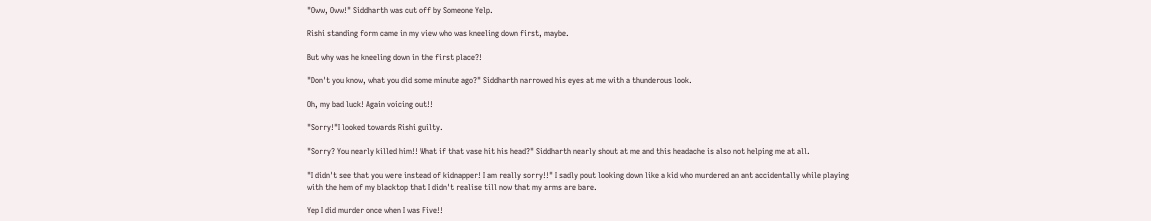"Oww, Oww!" Siddharth was cut off by Someone Yelp.

Rishi standing form came in my view who was kneeling down first, maybe.

But why was he kneeling down in the first place?!

"Don't you know, what you did some minute ago?" Siddharth narrowed his eyes at me with a thunderous look.

Oh, my bad luck! Again voicing out!!

"Sorry!"I looked towards Rishi guilty.

"Sorry? You nearly killed him!! What if that vase hit his head?" Siddharth nearly shout at me and this headache is also not helping me at all.

"I didn't see that you were instead of kidnapper! I am really sorry!!" I sadly pout looking down like a kid who murdered an ant accidentally while playing with the hem of my blacktop that I didn't realise till now that my arms are bare.

Yep I did murder once when I was Five!!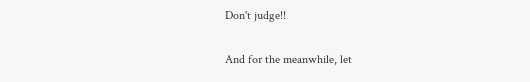Don't judge!!

And for the meanwhile, let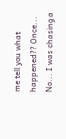me tell you what happened?? Once... No... I was chasing a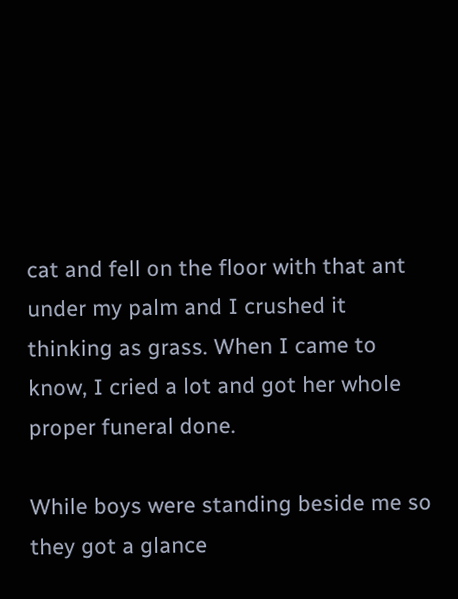cat and fell on the floor with that ant under my palm and I crushed it thinking as grass. When I came to know, I cried a lot and got her whole proper funeral done.

While boys were standing beside me so they got a glance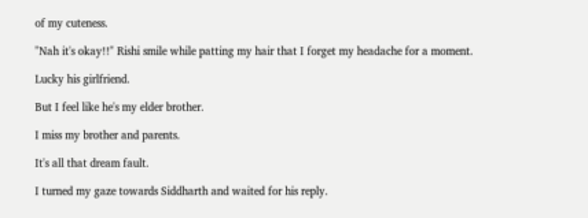of my cuteness.

"Nah it's okay!!" Rishi smile while patting my hair that I forget my headache for a moment.

Lucky his girlfriend.

But I feel like he's my elder brother.

I miss my brother and parents.

It's all that dream fault.

I turned my gaze towards Siddharth and waited for his reply.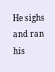He sighs and ran his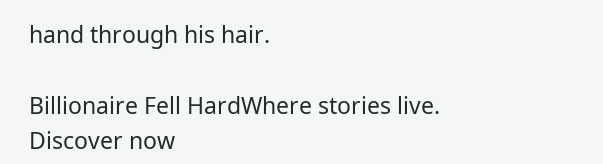hand through his hair.

Billionaire Fell HardWhere stories live. Discover now